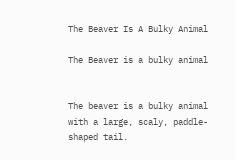The Beaver Is A Bulky Animal

The Beaver is a bulky animal


The beaver is a bulky animal with a large, scaly, paddle-shaped tail.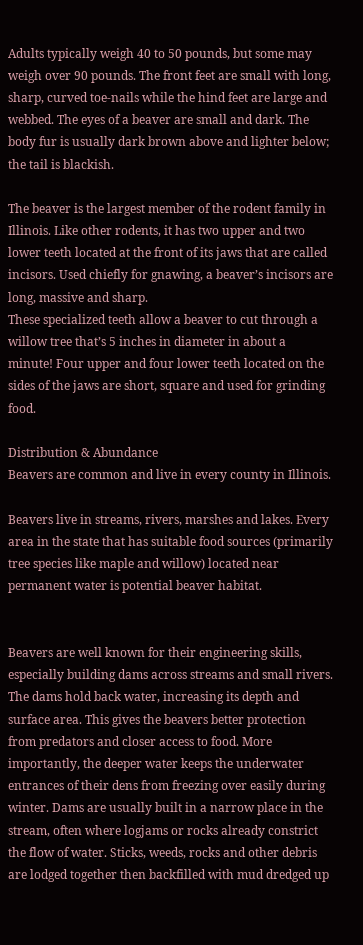Adults typically weigh 40 to 50 pounds, but some may weigh over 90 pounds. The front feet are small with long, sharp, curved toe-nails while the hind feet are large and webbed. The eyes of a beaver are small and dark. The body fur is usually dark brown above and lighter below; the tail is blackish.

The beaver is the largest member of the rodent family in Illinois. Like other rodents, it has two upper and two lower teeth located at the front of its jaws that are called incisors. Used chiefly for gnawing, a beaver’s incisors are long, massive and sharp.
These specialized teeth allow a beaver to cut through a willow tree that’s 5 inches in diameter in about a minute! Four upper and four lower teeth located on the sides of the jaws are short, square and used for grinding food.

Distribution & Abundance
Beavers are common and live in every county in Illinois.

Beavers live in streams, rivers, marshes and lakes. Every area in the state that has suitable food sources (primarily tree species like maple and willow) located near permanent water is potential beaver habitat.


Beavers are well known for their engineering skills, especially building dams across streams and small rivers. The dams hold back water, increasing its depth and surface area. This gives the beavers better protection from predators and closer access to food. More importantly, the deeper water keeps the underwater entrances of their dens from freezing over easily during winter. Dams are usually built in a narrow place in the stream, often where logjams or rocks already constrict the flow of water. Sticks, weeds, rocks and other debris are lodged together then backfilled with mud dredged up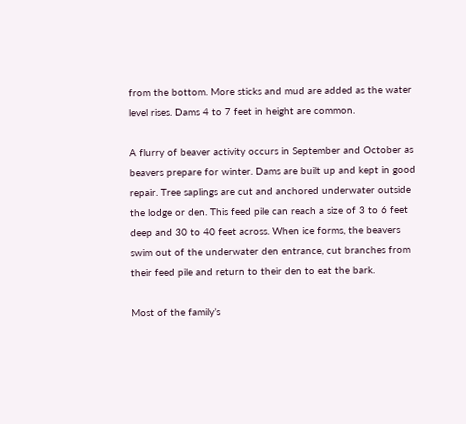from the bottom. More sticks and mud are added as the water level rises. Dams 4 to 7 feet in height are common.

A flurry of beaver activity occurs in September and October as beavers prepare for winter. Dams are built up and kept in good repair. Tree saplings are cut and anchored underwater outside the lodge or den. This feed pile can reach a size of 3 to 6 feet deep and 30 to 40 feet across. When ice forms, the beavers swim out of the underwater den entrance, cut branches from their feed pile and return to their den to eat the bark.

Most of the family’s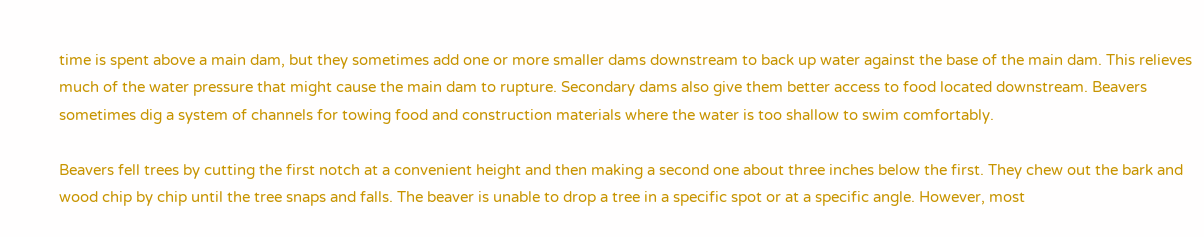time is spent above a main dam, but they sometimes add one or more smaller dams downstream to back up water against the base of the main dam. This relieves
much of the water pressure that might cause the main dam to rupture. Secondary dams also give them better access to food located downstream. Beavers sometimes dig a system of channels for towing food and construction materials where the water is too shallow to swim comfortably.

Beavers fell trees by cutting the first notch at a convenient height and then making a second one about three inches below the first. They chew out the bark and wood chip by chip until the tree snaps and falls. The beaver is unable to drop a tree in a specific spot or at a specific angle. However, most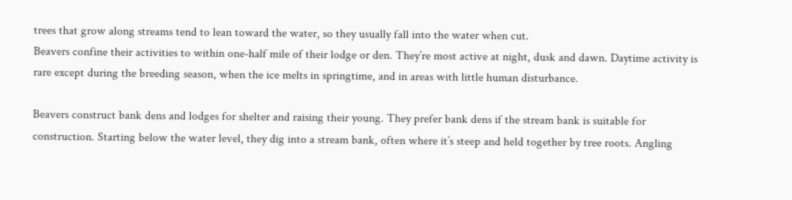trees that grow along streams tend to lean toward the water, so they usually fall into the water when cut.
Beavers confine their activities to within one-half mile of their lodge or den. They’re most active at night, dusk and dawn. Daytime activity is rare except during the breeding season, when the ice melts in springtime, and in areas with little human disturbance.

Beavers construct bank dens and lodges for shelter and raising their young. They prefer bank dens if the stream bank is suitable for construction. Starting below the water level, they dig into a stream bank, often where it’s steep and held together by tree roots. Angling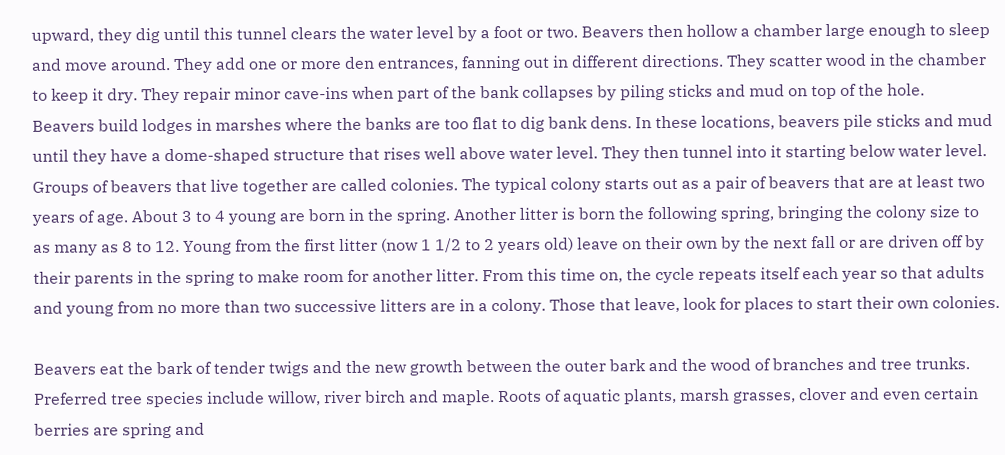upward, they dig until this tunnel clears the water level by a foot or two. Beavers then hollow a chamber large enough to sleep and move around. They add one or more den entrances, fanning out in different directions. They scatter wood in the chamber to keep it dry. They repair minor cave-ins when part of the bank collapses by piling sticks and mud on top of the hole.
Beavers build lodges in marshes where the banks are too flat to dig bank dens. In these locations, beavers pile sticks and mud until they have a dome-shaped structure that rises well above water level. They then tunnel into it starting below water level.
Groups of beavers that live together are called colonies. The typical colony starts out as a pair of beavers that are at least two years of age. About 3 to 4 young are born in the spring. Another litter is born the following spring, bringing the colony size to as many as 8 to 12. Young from the first litter (now 1 1/2 to 2 years old) leave on their own by the next fall or are driven off by their parents in the spring to make room for another litter. From this time on, the cycle repeats itself each year so that adults and young from no more than two successive litters are in a colony. Those that leave, look for places to start their own colonies.

Beavers eat the bark of tender twigs and the new growth between the outer bark and the wood of branches and tree trunks. Preferred tree species include willow, river birch and maple. Roots of aquatic plants, marsh grasses, clover and even certain berries are spring and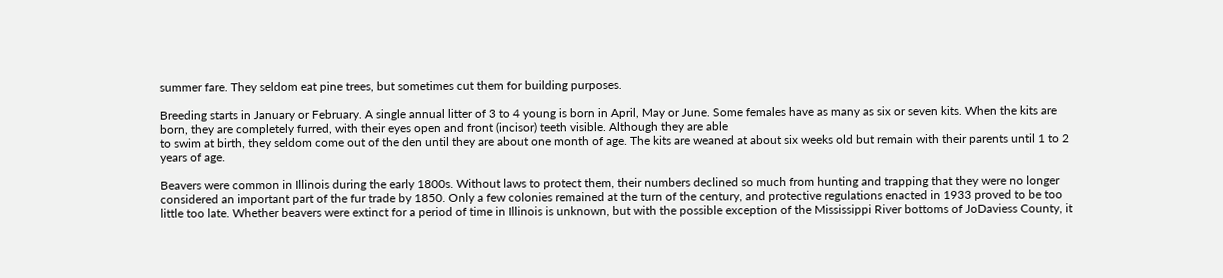summer fare. They seldom eat pine trees, but sometimes cut them for building purposes.

Breeding starts in January or February. A single annual litter of 3 to 4 young is born in April, May or June. Some females have as many as six or seven kits. When the kits are born, they are completely furred, with their eyes open and front (incisor) teeth visible. Although they are able
to swim at birth, they seldom come out of the den until they are about one month of age. The kits are weaned at about six weeks old but remain with their parents until 1 to 2 years of age.

Beavers were common in Illinois during the early 1800s. Without laws to protect them, their numbers declined so much from hunting and trapping that they were no longer considered an important part of the fur trade by 1850. Only a few colonies remained at the turn of the century, and protective regulations enacted in 1933 proved to be too little too late. Whether beavers were extinct for a period of time in Illinois is unknown, but with the possible exception of the Mississippi River bottoms of JoDaviess County, it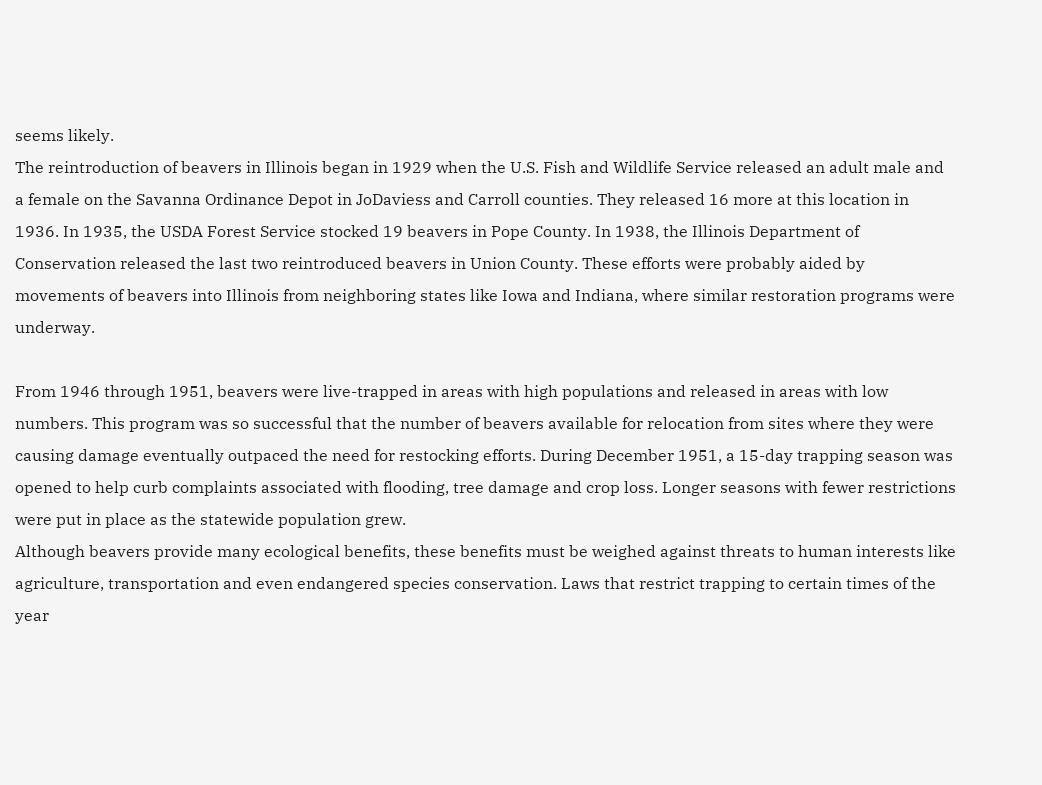seems likely.
The reintroduction of beavers in Illinois began in 1929 when the U.S. Fish and Wildlife Service released an adult male and a female on the Savanna Ordinance Depot in JoDaviess and Carroll counties. They released 16 more at this location in 1936. In 1935, the USDA Forest Service stocked 19 beavers in Pope County. In 1938, the Illinois Department of Conservation released the last two reintroduced beavers in Union County. These efforts were probably aided by movements of beavers into Illinois from neighboring states like Iowa and Indiana, where similar restoration programs were underway.

From 1946 through 1951, beavers were live-trapped in areas with high populations and released in areas with low numbers. This program was so successful that the number of beavers available for relocation from sites where they were causing damage eventually outpaced the need for restocking efforts. During December 1951, a 15-day trapping season was opened to help curb complaints associated with flooding, tree damage and crop loss. Longer seasons with fewer restrictions were put in place as the statewide population grew.
Although beavers provide many ecological benefits, these benefits must be weighed against threats to human interests like agriculture, transportation and even endangered species conservation. Laws that restrict trapping to certain times of the year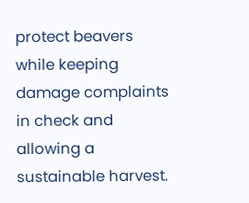protect beavers while keeping damage complaints in check and allowing a sustainable harvest.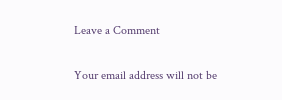Leave a Comment

Your email address will not be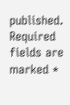published. Required fields are marked *